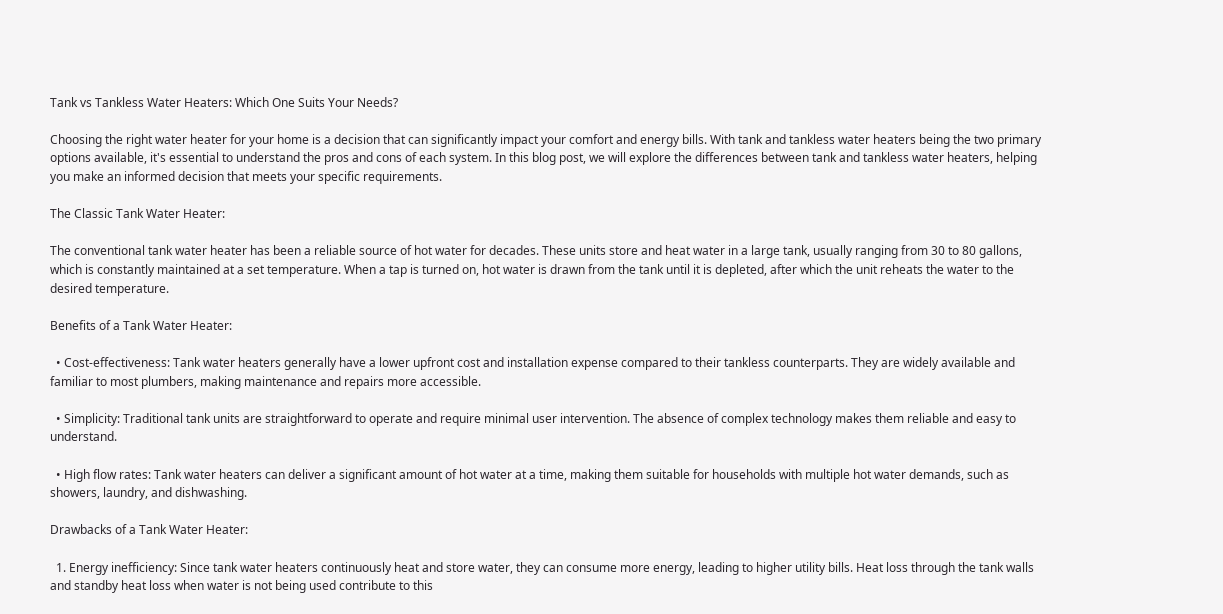Tank vs Tankless Water Heaters: Which One Suits Your Needs?

Choosing the right water heater for your home is a decision that can significantly impact your comfort and energy bills. With tank and tankless water heaters being the two primary options available, it's essential to understand the pros and cons of each system. In this blog post, we will explore the differences between tank and tankless water heaters, helping you make an informed decision that meets your specific requirements.

The Classic Tank Water Heater:

The conventional tank water heater has been a reliable source of hot water for decades. These units store and heat water in a large tank, usually ranging from 30 to 80 gallons, which is constantly maintained at a set temperature. When a tap is turned on, hot water is drawn from the tank until it is depleted, after which the unit reheats the water to the desired temperature.

Benefits of a Tank Water Heater:

  • Cost-effectiveness: Tank water heaters generally have a lower upfront cost and installation expense compared to their tankless counterparts. They are widely available and familiar to most plumbers, making maintenance and repairs more accessible.

  • Simplicity: Traditional tank units are straightforward to operate and require minimal user intervention. The absence of complex technology makes them reliable and easy to understand.

  • High flow rates: Tank water heaters can deliver a significant amount of hot water at a time, making them suitable for households with multiple hot water demands, such as showers, laundry, and dishwashing.

Drawbacks of a Tank Water Heater:

  1. Energy inefficiency: Since tank water heaters continuously heat and store water, they can consume more energy, leading to higher utility bills. Heat loss through the tank walls and standby heat loss when water is not being used contribute to this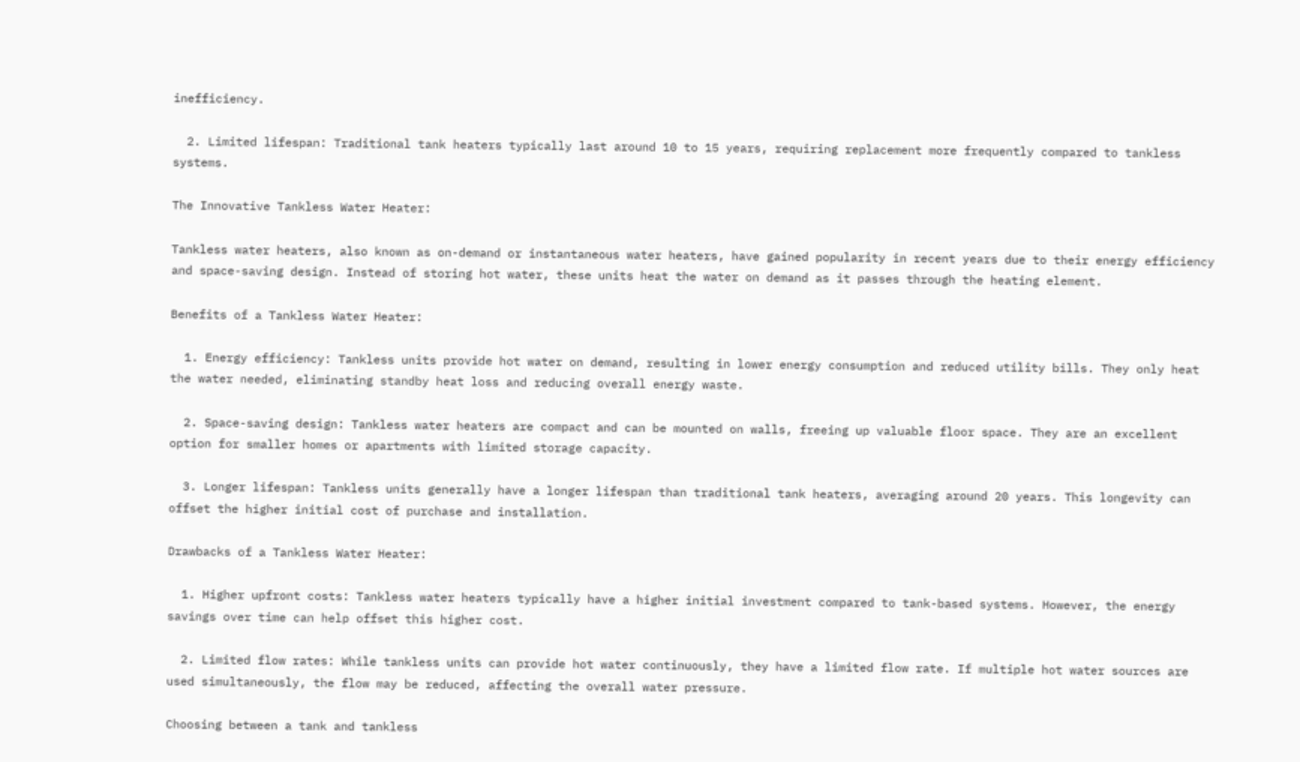inefficiency.

  2. Limited lifespan: Traditional tank heaters typically last around 10 to 15 years, requiring replacement more frequently compared to tankless systems.

The Innovative Tankless Water Heater:

Tankless water heaters, also known as on-demand or instantaneous water heaters, have gained popularity in recent years due to their energy efficiency and space-saving design. Instead of storing hot water, these units heat the water on demand as it passes through the heating element.

Benefits of a Tankless Water Heater:

  1. Energy efficiency: Tankless units provide hot water on demand, resulting in lower energy consumption and reduced utility bills. They only heat the water needed, eliminating standby heat loss and reducing overall energy waste.

  2. Space-saving design: Tankless water heaters are compact and can be mounted on walls, freeing up valuable floor space. They are an excellent option for smaller homes or apartments with limited storage capacity.

  3. Longer lifespan: Tankless units generally have a longer lifespan than traditional tank heaters, averaging around 20 years. This longevity can offset the higher initial cost of purchase and installation.

Drawbacks of a Tankless Water Heater:

  1. Higher upfront costs: Tankless water heaters typically have a higher initial investment compared to tank-based systems. However, the energy savings over time can help offset this higher cost.

  2. Limited flow rates: While tankless units can provide hot water continuously, they have a limited flow rate. If multiple hot water sources are used simultaneously, the flow may be reduced, affecting the overall water pressure.

Choosing between a tank and tankless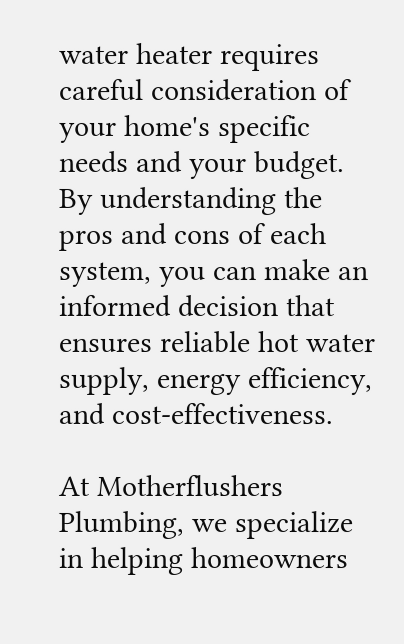water heater requires careful consideration of your home's specific needs and your budget. By understanding the pros and cons of each system, you can make an informed decision that ensures reliable hot water supply, energy efficiency, and cost-effectiveness.

At Motherflushers Plumbing, we specialize in helping homeowners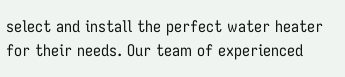select and install the perfect water heater for their needs. Our team of experienced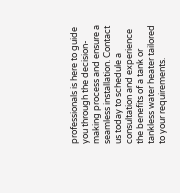professionals is here to guide you through the decision-making process and ensure a seamless installation. Contact us today to schedule a consultation and experience the benefits of a tank or tankless water heater tailored to your requirements.